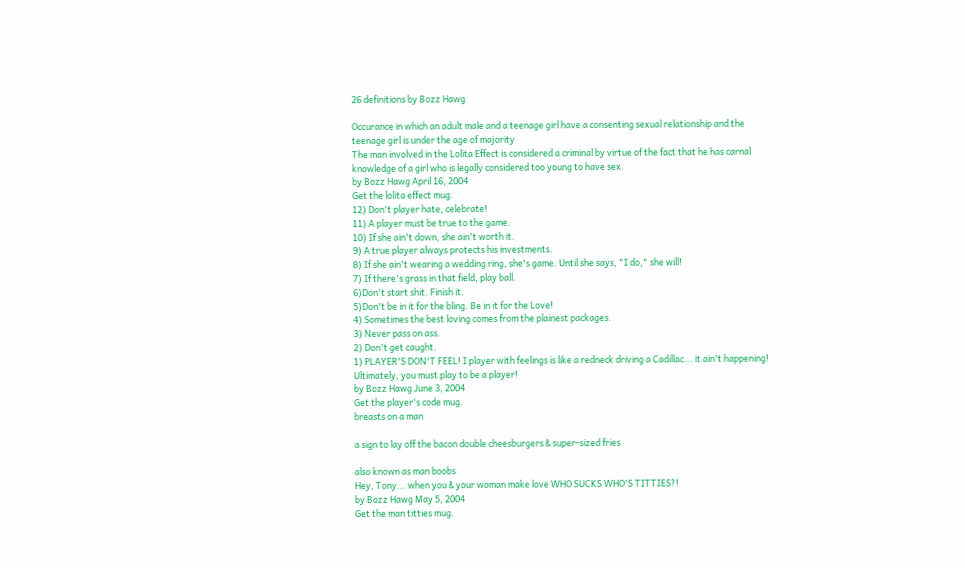26 definitions by Bozz Hawg

Occurance in which an adult male and a teenage girl have a consenting sexual relationship and the teenage girl is under the age of majority
The man involved in the Lolita Effect is considered a criminal by virtue of the fact that he has carnal knowledge of a girl who is legally considered too young to have sex.
by Bozz Hawg April 16, 2004
Get the lolita effect mug.
12) Don't player hate, celebrate!
11) A player must be true to the game.
10) If she ain't down, she ain't worth it.
9) A true player always protects his investments.
8) If she ain't wearing a wedding ring, she's game. Until she says, "I do," she will!
7) If there's grass in that field, play ball.
6)Don't start shit. Finish it.
5)Don't be in it for the bling. Be in it for the Love!
4) Sometimes the best loving comes from the plainest packages.
3) Never pass on ass.
2) Don't get caught.
1) PLAYER'S DON'T FEEL! I player with feelings is like a redneck driving a Cadillac... it ain't happening!
Ultimately, you must play to be a player!
by Bozz Hawg June 3, 2004
Get the player's code mug.
breasts on a man

a sign to lay off the bacon double cheesburgers & super-sized fries

also known as man boobs
Hey, Tony... when you & your woman make love WHO SUCKS WHO'S TITTIES?!
by Bozz Hawg May 5, 2004
Get the man titties mug.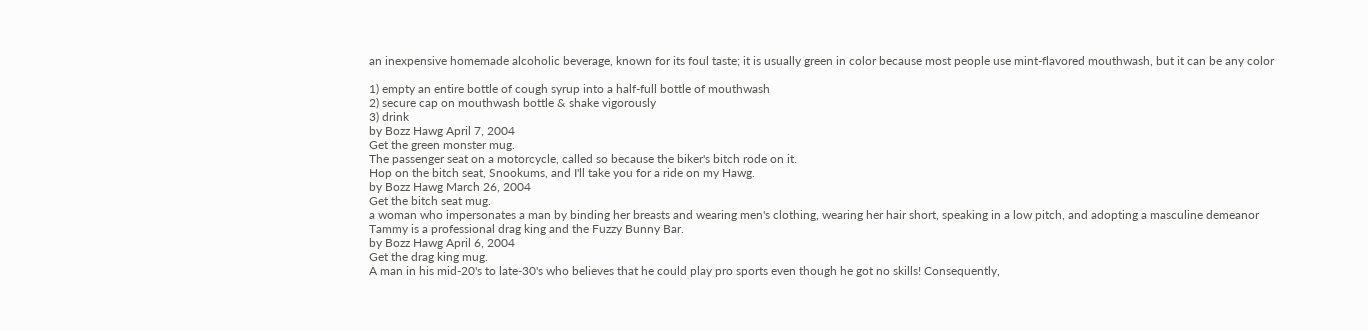an inexpensive homemade alcoholic beverage, known for its foul taste; it is usually green in color because most people use mint-flavored mouthwash, but it can be any color

1) empty an entire bottle of cough syrup into a half-full bottle of mouthwash
2) secure cap on mouthwash bottle & shake vigorously
3) drink
by Bozz Hawg April 7, 2004
Get the green monster mug.
The passenger seat on a motorcycle, called so because the biker's bitch rode on it.
Hop on the bitch seat, Snookums, and I'll take you for a ride on my Hawg.
by Bozz Hawg March 26, 2004
Get the bitch seat mug.
a woman who impersonates a man by binding her breasts and wearing men's clothing, wearing her hair short, speaking in a low pitch, and adopting a masculine demeanor
Tammy is a professional drag king and the Fuzzy Bunny Bar.
by Bozz Hawg April 6, 2004
Get the drag king mug.
A man in his mid-20's to late-30's who believes that he could play pro sports even though he got no skills! Consequently,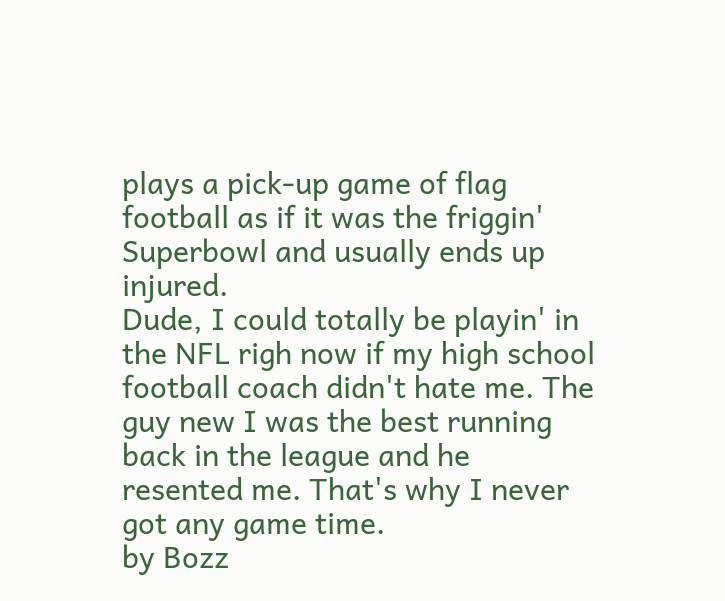plays a pick-up game of flag football as if it was the friggin' Superbowl and usually ends up injured.
Dude, I could totally be playin' in the NFL righ now if my high school football coach didn't hate me. The guy new I was the best running back in the league and he resented me. That's why I never got any game time.
by Bozz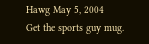Hawg May 5, 2004
Get the sports guy mug.